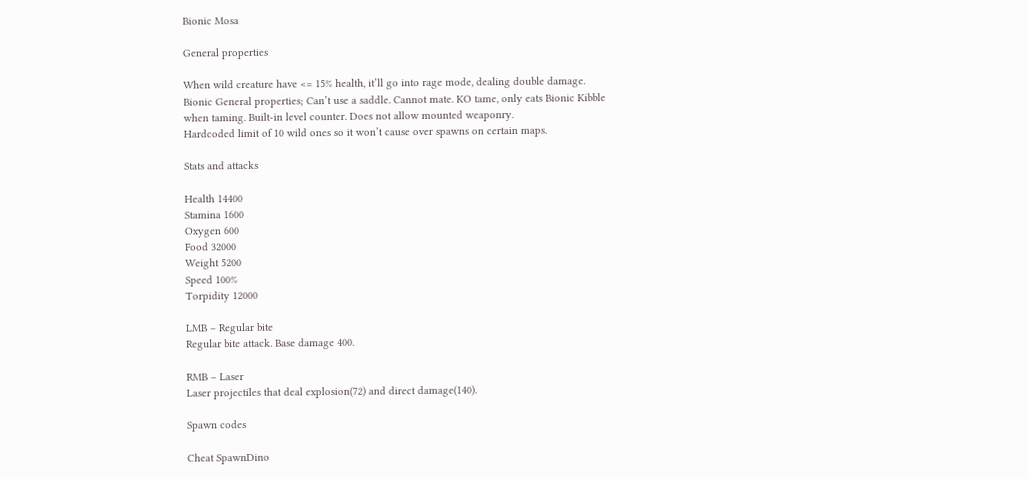Bionic Mosa

General properties

When wild creature have <= 15% health, it’ll go into rage mode, dealing double damage.
Bionic General properties; Can’t use a saddle. Cannot mate. KO tame, only eats Bionic Kibble when taming. Built-in level counter. Does not allow mounted weaponry.
Hardcoded limit of 10 wild ones so it won’t cause over spawns on certain maps.

Stats and attacks

Health 14400
Stamina 1600
Oxygen 600
Food 32000
Weight 5200
Speed 100%
Torpidity 12000

LMB – Regular bite
Regular bite attack. Base damage 400.

RMB – Laser
Laser projectiles that deal explosion(72) and direct damage(140).

Spawn codes

Cheat SpawnDino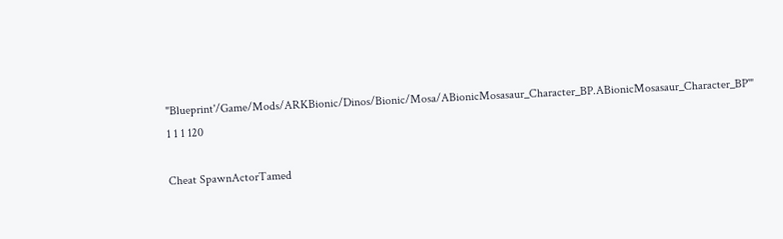"Blueprint'/Game/Mods/ARKBionic/Dinos/Bionic/Mosa/ABionicMosasaur_Character_BP.ABionicMosasaur_Character_BP'" 1 1 1 120

Cheat SpawnActorTamed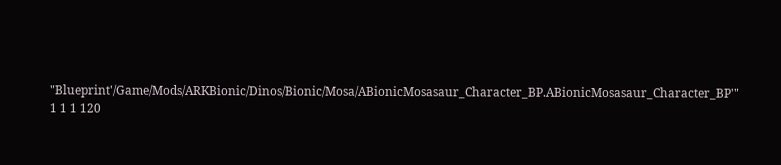"Blueprint'/Game/Mods/ARKBionic/Dinos/Bionic/Mosa/ABionicMosasaur_Character_BP.ABionicMosasaur_Character_BP'" 1 1 1 120